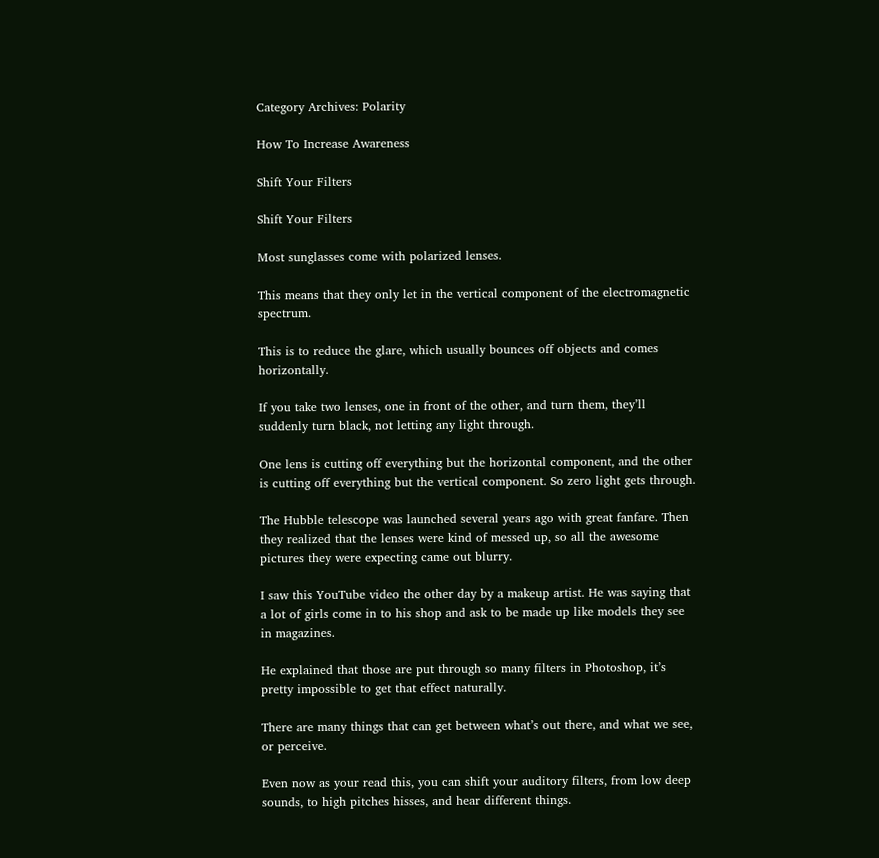Category Archives: Polarity

How To Increase Awareness

Shift Your Filters

Shift Your Filters

Most sunglasses come with polarized lenses.

This means that they only let in the vertical component of the electromagnetic spectrum.

This is to reduce the glare, which usually bounces off objects and comes horizontally.

If you take two lenses, one in front of the other, and turn them, they’ll suddenly turn black, not letting any light through.

One lens is cutting off everything but the horizontal component, and the other is cutting off everything but the vertical component. So zero light gets through.

The Hubble telescope was launched several years ago with great fanfare. Then they realized that the lenses were kind of messed up, so all the awesome pictures they were expecting came out blurry.

I saw this YouTube video the other day by a makeup artist. He was saying that a lot of girls come in to his shop and ask to be made up like models they see in magazines.

He explained that those are put through so many filters in Photoshop, it’s pretty impossible to get that effect naturally.

There are many things that can get between what’s out there, and what we see, or perceive.

Even now as your read this, you can shift your auditory filters, from low deep sounds, to high pitches hisses, and hear different things.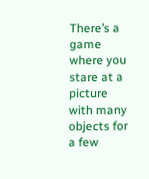There’s a game where you stare at a picture with many objects for a few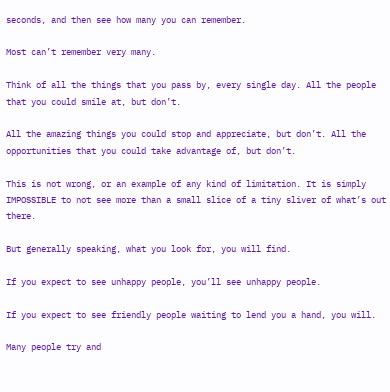seconds, and then see how many you can remember.

Most can’t remember very many.

Think of all the things that you pass by, every single day. All the people that you could smile at, but don’t.

All the amazing things you could stop and appreciate, but don’t. All the opportunities that you could take advantage of, but don’t.

This is not wrong, or an example of any kind of limitation. It is simply IMPOSSIBLE to not see more than a small slice of a tiny sliver of what’s out there.

But generally speaking, what you look for, you will find.

If you expect to see unhappy people, you’ll see unhappy people.

If you expect to see friendly people waiting to lend you a hand, you will.

Many people try and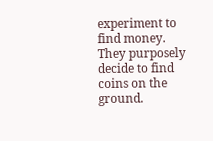experiment to find money. They purposely decide to find coins on the ground.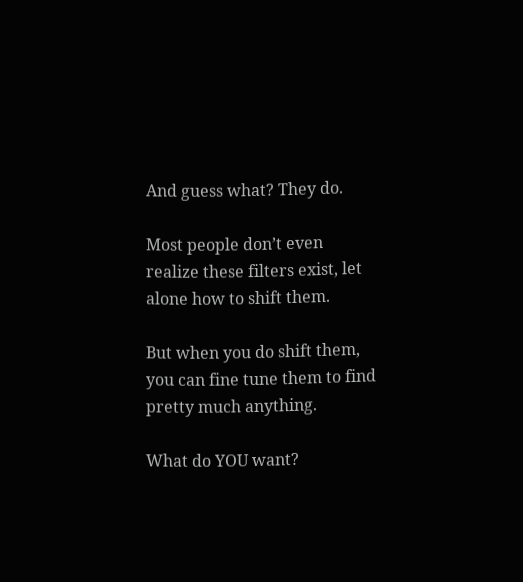And guess what? They do.

Most people don’t even realize these filters exist, let alone how to shift them.

But when you do shift them, you can fine tune them to find pretty much anything.

What do YOU want?